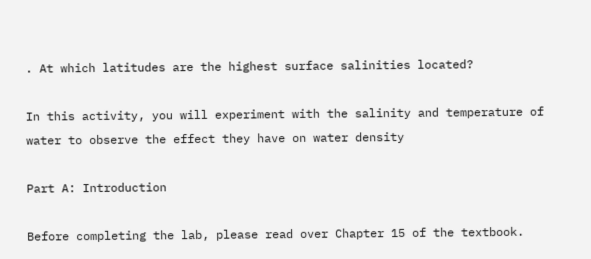. At which latitudes are the highest surface salinities located?

In this activity, you will experiment with the salinity and temperature of water to observe the effect they have on water density

Part A: Introduction

Before completing the lab, please read over Chapter 15 of the textbook.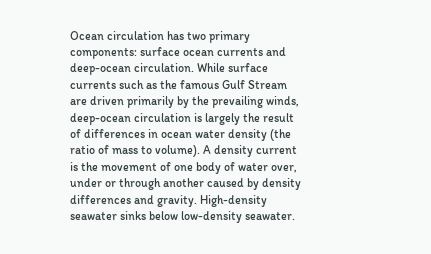Ocean circulation has two primary components: surface ocean currents and deep-ocean circulation. While surface currents such as the famous Gulf Stream are driven primarily by the prevailing winds, deep-ocean circulation is largely the result of differences in ocean water density (the ratio of mass to volume). A density current is the movement of one body of water over, under or through another caused by density differences and gravity. High-density seawater sinks below low-density seawater.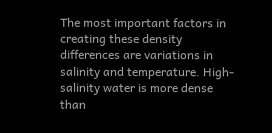The most important factors in creating these density differences are variations in salinity and temperature. High-salinity water is more dense than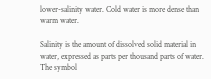lower-salinity water. Cold water is more dense than warm water.

Salinity is the amount of dissolved solid material in water, expressed as parts per thousand parts of water. The symbol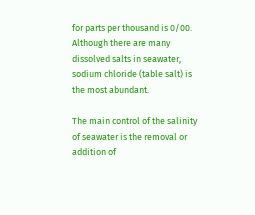for parts per thousand is 0/00. Although there are many dissolved salts in seawater, sodium chloride (table salt) is the most abundant.

The main control of the salinity of seawater is the removal or addition of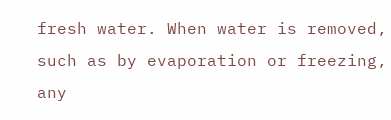fresh water. When water is removed, such as by evaporation or freezing, any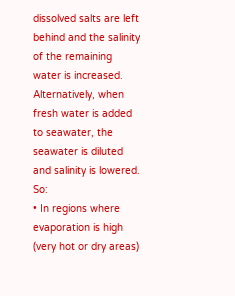dissolved salts are left behind and the salinity of the remaining water is increased. Alternatively, when fresh water is added to seawater, the seawater is diluted and salinity is lowered. So:
• In regions where evaporation is high (very hot or dry areas)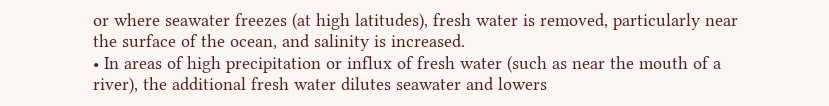or where seawater freezes (at high latitudes), fresh water is removed, particularly near the surface of the ocean, and salinity is increased.
• In areas of high precipitation or influx of fresh water (such as near the mouth of a river), the additional fresh water dilutes seawater and lowers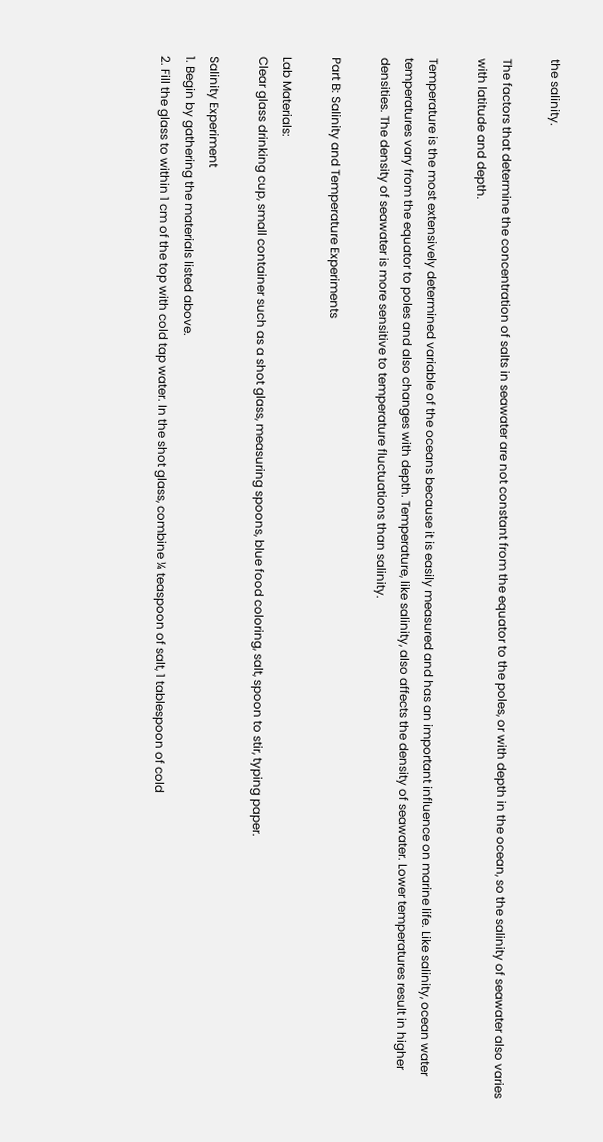the salinity.

The factors that determine the concentration of salts in seawater are not constant from the equator to the poles, or with depth in the ocean, so the salinity of seawater also varies with latitude and depth.

Temperature is the most extensively determined variable of the oceans because it is easily measured and has an important influence on marine life. Like salinity, ocean water temperatures vary from the equator to poles and also changes with depth. Temperature, like salinity, also affects the density of seawater. Lower temperatures result in higher densities. The density of seawater is more sensitive to temperature fluctuations than salinity.

Part B: Salinity and Temperature Experiments

Lab Materials:
Clear glass drinking cup, small container such as a shot glass, measuring spoons, blue food coloring, salt, spoon to stir, typing paper.

Salinity Experiment
1. Begin by gathering the materials listed above.
2. Fill the glass to within 1 cm of the top with cold tap water. In the shot glass, combine ¼ teaspoon of salt, 1 tablespoon of cold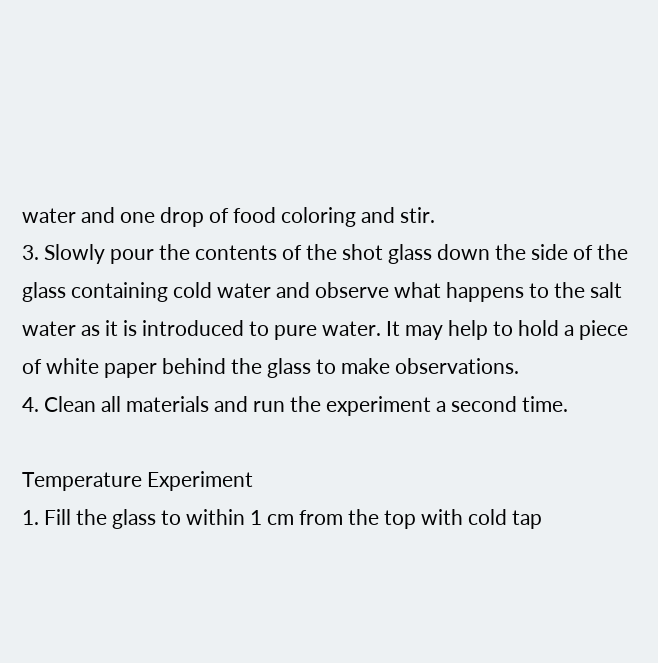water and one drop of food coloring and stir.
3. Slowly pour the contents of the shot glass down the side of the glass containing cold water and observe what happens to the salt water as it is introduced to pure water. It may help to hold a piece of white paper behind the glass to make observations.
4. Clean all materials and run the experiment a second time.

Temperature Experiment
1. Fill the glass to within 1 cm from the top with cold tap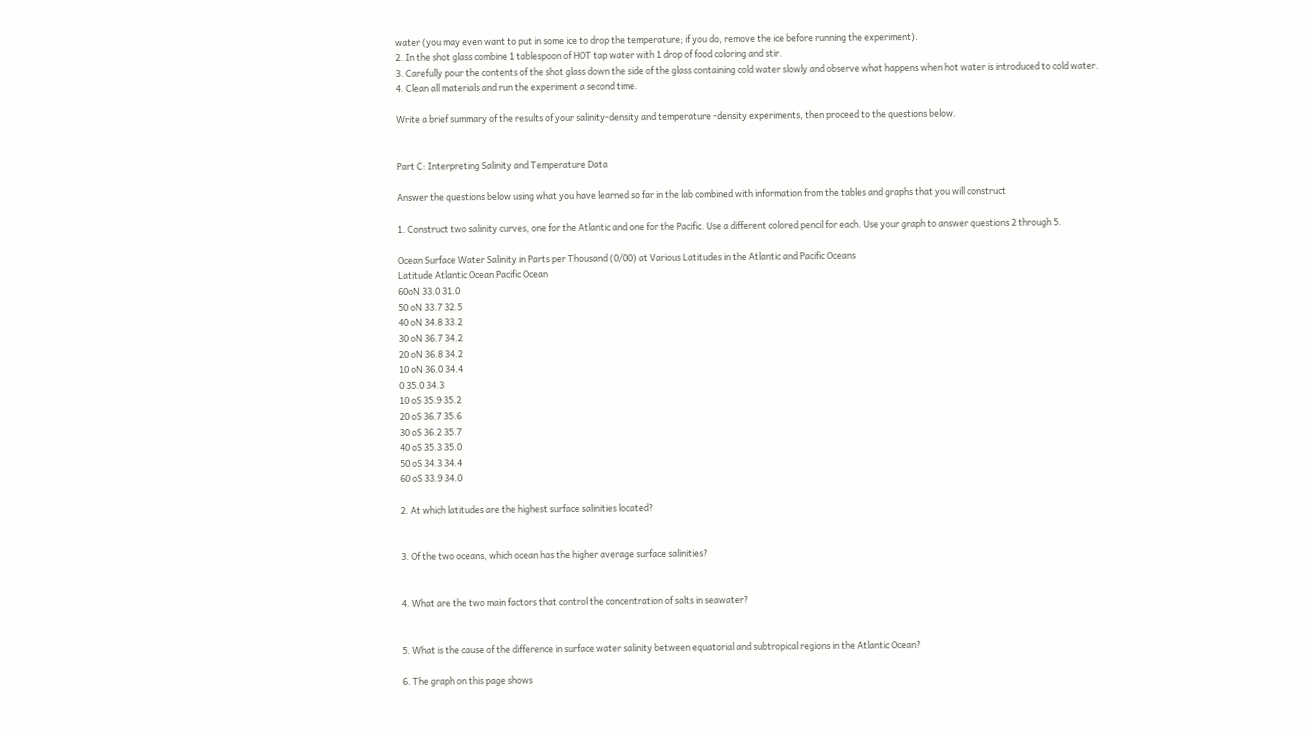water (you may even want to put in some ice to drop the temperature; if you do, remove the ice before running the experiment).
2. In the shot glass combine 1 tablespoon of HOT tap water with 1 drop of food coloring and stir.
3. Carefully pour the contents of the shot glass down the side of the glass containing cold water slowly and observe what happens when hot water is introduced to cold water.
4. Clean all materials and run the experiment a second time.

Write a brief summary of the results of your salinity-density and temperature -density experiments, then proceed to the questions below.


Part C: Interpreting Salinity and Temperature Data

Answer the questions below using what you have learned so far in the lab combined with information from the tables and graphs that you will construct

1. Construct two salinity curves, one for the Atlantic and one for the Pacific. Use a different colored pencil for each. Use your graph to answer questions 2 through 5.

Ocean Surface Water Salinity in Parts per Thousand (0/00) at Various Latitudes in the Atlantic and Pacific Oceans
Latitude Atlantic Ocean Pacific Ocean
60oN 33.0 31.0
50 oN 33.7 32.5
40 oN 34.8 33.2
30 oN 36.7 34.2
20 oN 36.8 34.2
10 oN 36.0 34.4
0 35.0 34.3
10 oS 35.9 35.2
20 oS 36.7 35.6
30 oS 36.2 35.7
40 oS 35.3 35.0
50 oS 34.3 34.4
60 oS 33.9 34.0

2. At which latitudes are the highest surface salinities located?


3. Of the two oceans, which ocean has the higher average surface salinities?


4. What are the two main factors that control the concentration of salts in seawater?


5. What is the cause of the difference in surface water salinity between equatorial and subtropical regions in the Atlantic Ocean?

6. The graph on this page shows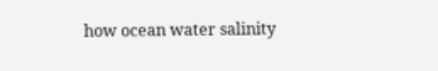how ocean water salinity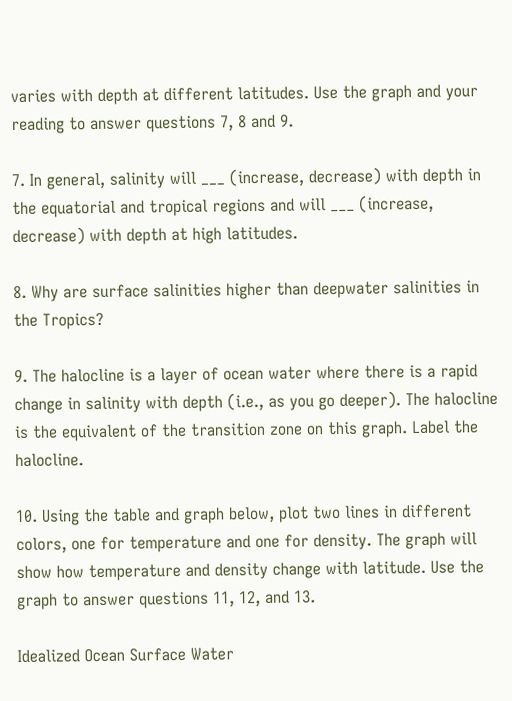varies with depth at different latitudes. Use the graph and your reading to answer questions 7, 8 and 9.

7. In general, salinity will ___ (increase, decrease) with depth in the equatorial and tropical regions and will ___ (increase, decrease) with depth at high latitudes.

8. Why are surface salinities higher than deepwater salinities in the Tropics?

9. The halocline is a layer of ocean water where there is a rapid change in salinity with depth (i.e., as you go deeper). The halocline is the equivalent of the transition zone on this graph. Label the halocline.

10. Using the table and graph below, plot two lines in different colors, one for temperature and one for density. The graph will show how temperature and density change with latitude. Use the graph to answer questions 11, 12, and 13.

Idealized Ocean Surface Water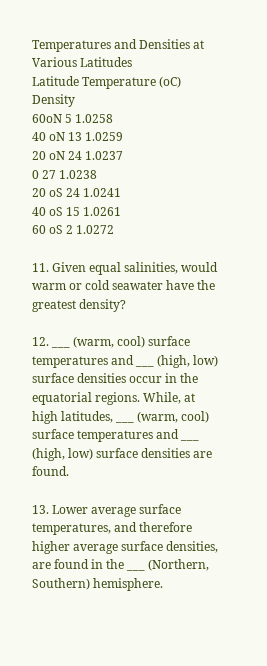Temperatures and Densities at Various Latitudes
Latitude Temperature (oC) Density
60oN 5 1.0258
40 oN 13 1.0259
20 oN 24 1.0237
0 27 1.0238
20 oS 24 1.0241
40 oS 15 1.0261
60 oS 2 1.0272

11. Given equal salinities, would warm or cold seawater have the greatest density?

12. ___ (warm, cool) surface temperatures and ___ (high, low) surface densities occur in the equatorial regions. While, at high latitudes, ___ (warm, cool) surface temperatures and ___ (high, low) surface densities are found.

13. Lower average surface temperatures, and therefore higher average surface densities, are found in the ___ (Northern, Southern) hemisphere.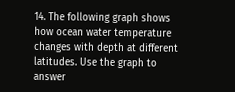14. The following graph shows how ocean water temperature changes with depth at different latitudes. Use the graph to answer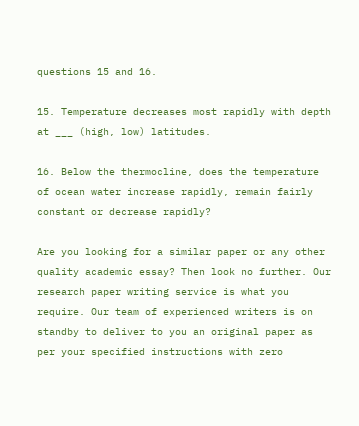questions 15 and 16.

15. Temperature decreases most rapidly with depth at ___ (high, low) latitudes.

16. Below the thermocline, does the temperature of ocean water increase rapidly, remain fairly constant or decrease rapidly?

Are you looking for a similar paper or any other quality academic essay? Then look no further. Our research paper writing service is what you require. Our team of experienced writers is on standby to deliver to you an original paper as per your specified instructions with zero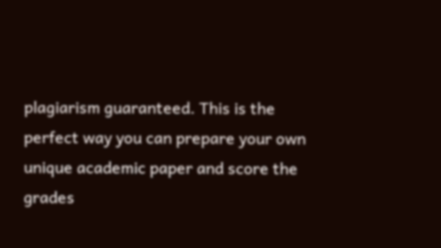plagiarism guaranteed. This is the perfect way you can prepare your own unique academic paper and score the grades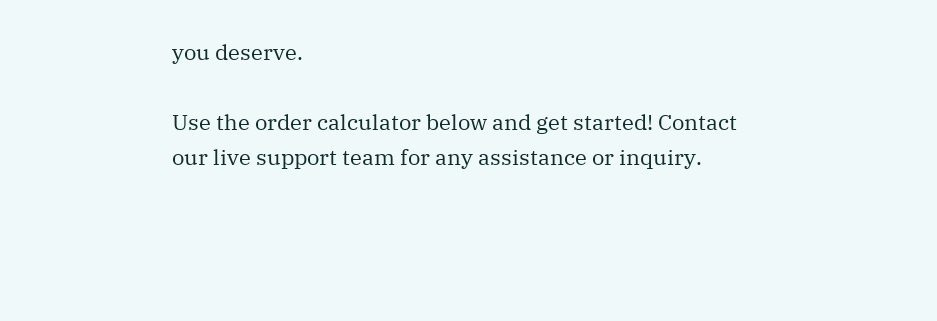you deserve.

Use the order calculator below and get started! Contact our live support team for any assistance or inquiry.